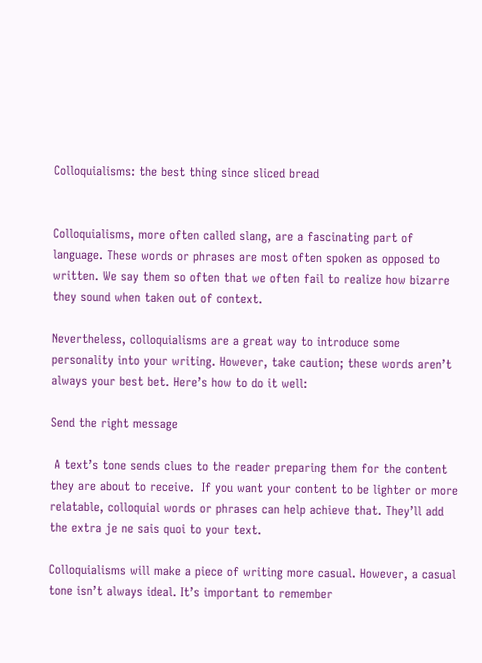Colloquialisms: the best thing since sliced bread


Colloquialisms, more often called slang, are a fascinating part of language. These words or phrases are most often spoken as opposed to written. We say them so often that we often fail to realize how bizarre they sound when taken out of context.

Nevertheless, colloquialisms are a great way to introduce some personality into your writing. However, take caution; these words aren’t always your best bet. Here’s how to do it well:

Send the right message

 A text’s tone sends clues to the reader preparing them for the content they are about to receive.  If you want your content to be lighter or more relatable, colloquial words or phrases can help achieve that. They’ll add the extra je ne sais quoi to your text.

Colloquialisms will make a piece of writing more casual. However, a casual tone isn’t always ideal. It’s important to remember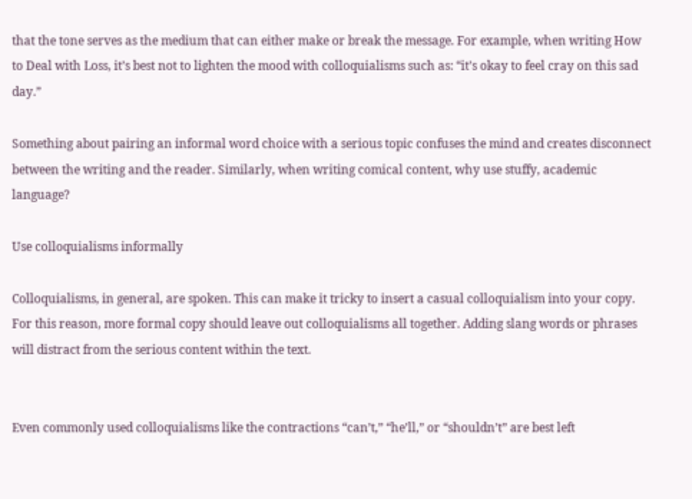that the tone serves as the medium that can either make or break the message. For example, when writing How to Deal with Loss, it’s best not to lighten the mood with colloquialisms such as: “it’s okay to feel cray on this sad day.”

Something about pairing an informal word choice with a serious topic confuses the mind and creates disconnect between the writing and the reader. Similarly, when writing comical content, why use stuffy, academic language?

Use colloquialisms informally

Colloquialisms, in general, are spoken. This can make it tricky to insert a casual colloquialism into your copy. For this reason, more formal copy should leave out colloquialisms all together. Adding slang words or phrases will distract from the serious content within the text.


Even commonly used colloquialisms like the contractions “can’t,” “he’ll,” or “shouldn’t” are best left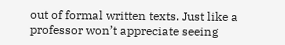out of formal written texts. Just like a professor won’t appreciate seeing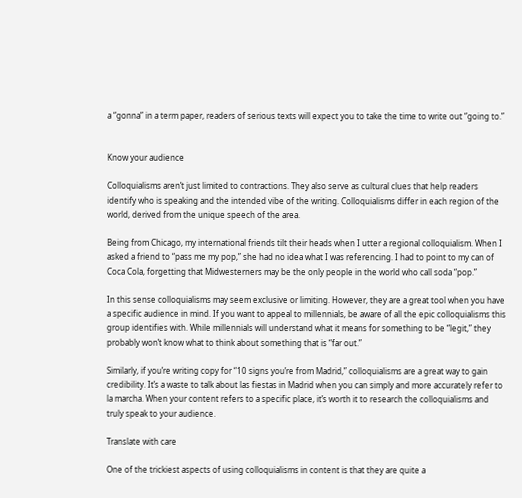a “gonna” in a term paper, readers of serious texts will expect you to take the time to write out “going to.”


Know your audience

Colloquialisms aren’t just limited to contractions. They also serve as cultural clues that help readers identify who is speaking and the intended vibe of the writing. Colloquialisms differ in each region of the world, derived from the unique speech of the area.

Being from Chicago, my international friends tilt their heads when I utter a regional colloquialism. When I asked a friend to “pass me my pop,” she had no idea what I was referencing. I had to point to my can of Coca Cola, forgetting that Midwesterners may be the only people in the world who call soda “pop.”

In this sense colloquialisms may seem exclusive or limiting. However, they are a great tool when you have a specific audience in mind. If you want to appeal to millennials, be aware of all the epic colloquialisms this group identifies with. While millennials will understand what it means for something to be “legit,” they probably won’t know what to think about something that is “far out.”

Similarly, if you’re writing copy for “10 signs you’re from Madrid,” colloquialisms are a great way to gain credibility. It’s a waste to talk about las fiestas in Madrid when you can simply and more accurately refer to la marcha. When your content refers to a specific place, it’s worth it to research the colloquialisms and truly speak to your audience.

Translate with care

One of the trickiest aspects of using colloquialisms in content is that they are quite a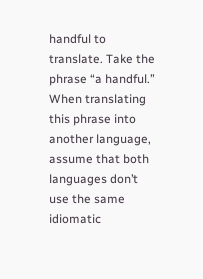handful to translate. Take the phrase “a handful.” When translating this phrase into another language, assume that both languages don’t use the same idiomatic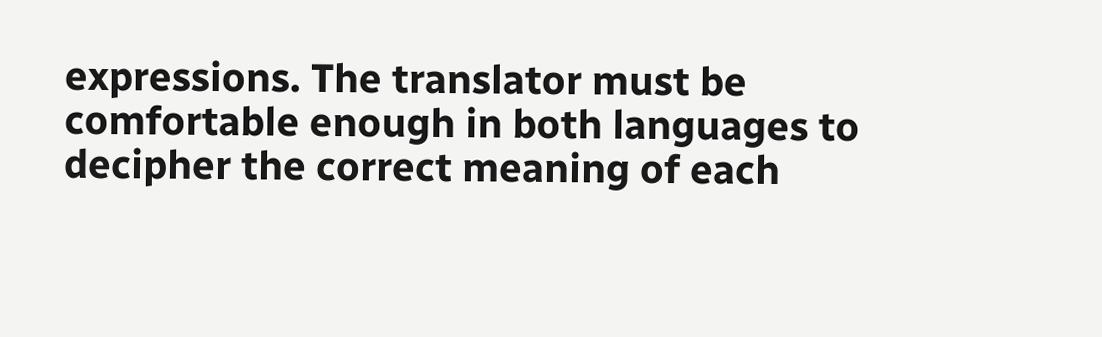expressions. The translator must be comfortable enough in both languages to decipher the correct meaning of each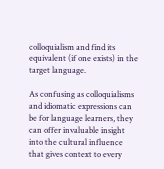colloquialism and find its equivalent (if one exists) in the target language.

As confusing as colloquialisms and idiomatic expressions can be for language learners, they can offer invaluable insight into the cultural influence that gives context to every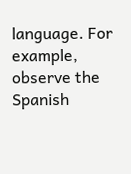language. For example, observe the Spanish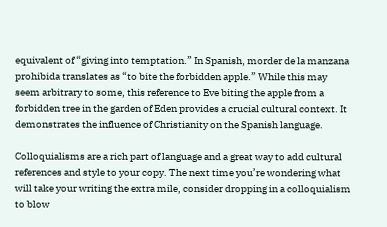equivalent of “giving into temptation.” In Spanish, morder de la manzana prohibida translates as “to bite the forbidden apple.” While this may seem arbitrary to some, this reference to Eve biting the apple from a forbidden tree in the garden of Eden provides a crucial cultural context. It demonstrates the influence of Christianity on the Spanish language.

Colloquialisms are a rich part of language and a great way to add cultural references and style to your copy. The next time you’re wondering what will take your writing the extra mile, consider dropping in a colloquialism to blow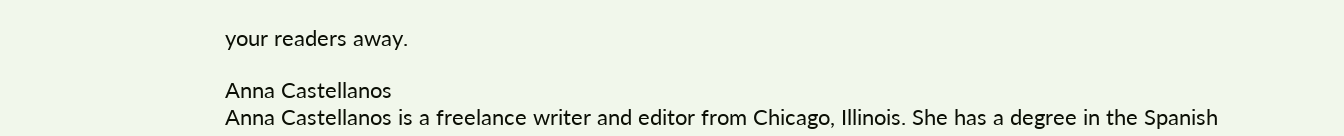your readers away.

Anna Castellanos
Anna Castellanos is a freelance writer and editor from Chicago, Illinois. She has a degree in the Spanish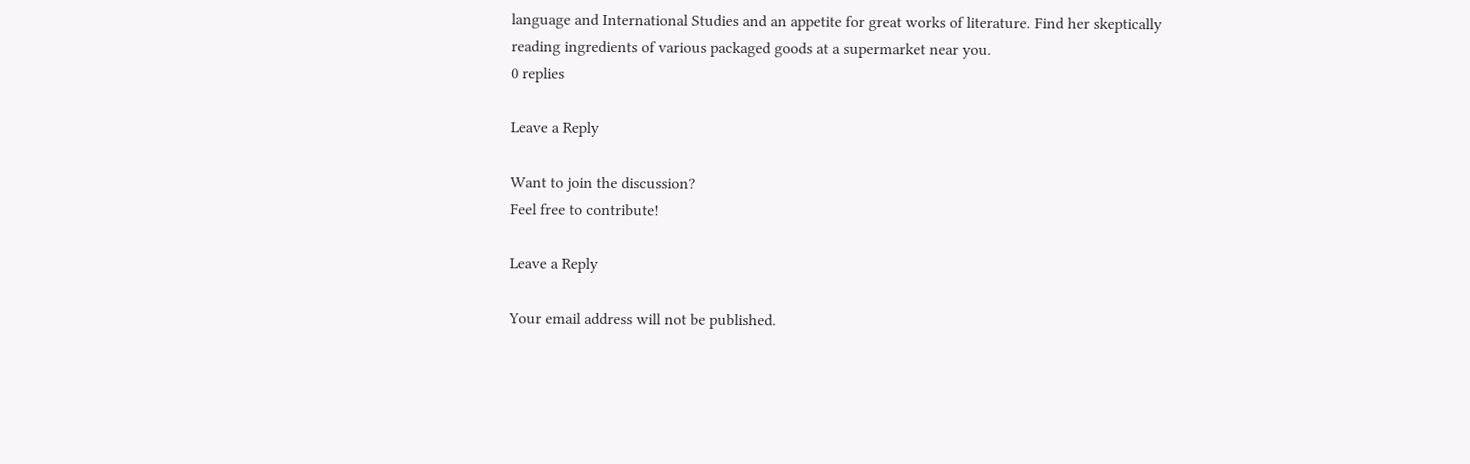language and International Studies and an appetite for great works of literature. Find her skeptically reading ingredients of various packaged goods at a supermarket near you.
0 replies

Leave a Reply

Want to join the discussion?
Feel free to contribute!

Leave a Reply

Your email address will not be published.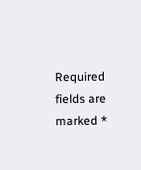Required fields are marked *